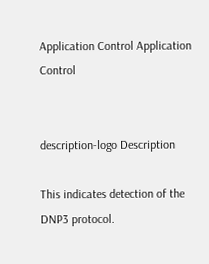Application Control Application Control


description-logo Description

This indicates detection of the DNP3 protocol.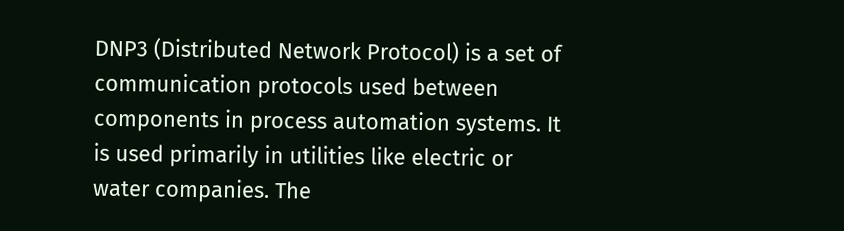DNP3 (Distributed Network Protocol) is a set of communication protocols used between components in process automation systems. It is used primarily in utilities like electric or water companies. The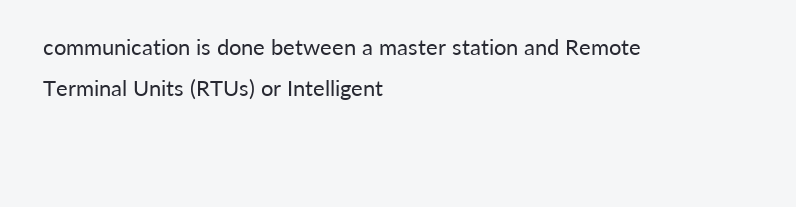communication is done between a master station and Remote Terminal Units (RTUs) or Intelligent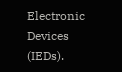Electronic Devices (IEDs).